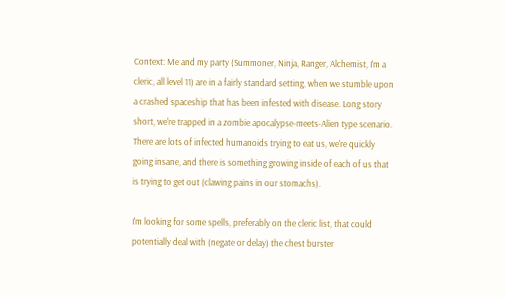Context: Me and my party (Summoner, Ninja, Ranger, Alchemist, I'm a cleric, all level 11) are in a fairly standard setting, when we stumble upon a crashed spaceship that has been infested with disease. Long story short, we're trapped in a zombie apocalypse-meets-Alien type scenario. There are lots of infected humanoids trying to eat us, we're quickly going insane, and there is something growing inside of each of us that is trying to get out (clawing pains in our stomachs).

I'm looking for some spells, preferably on the cleric list, that could potentially deal with (negate or delay) the chest burster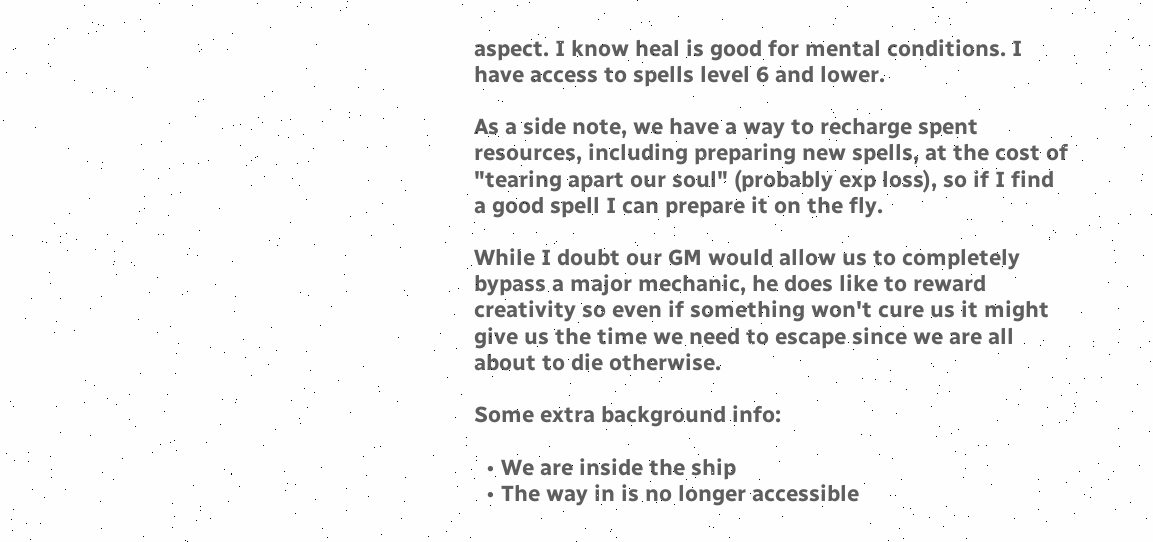aspect. I know heal is good for mental conditions. I have access to spells level 6 and lower.

As a side note, we have a way to recharge spent resources, including preparing new spells, at the cost of "tearing apart our soul" (probably exp loss), so if I find a good spell I can prepare it on the fly.

While I doubt our GM would allow us to completely bypass a major mechanic, he does like to reward creativity so even if something won't cure us it might give us the time we need to escape since we are all about to die otherwise.

Some extra background info:

  • We are inside the ship
  • The way in is no longer accessible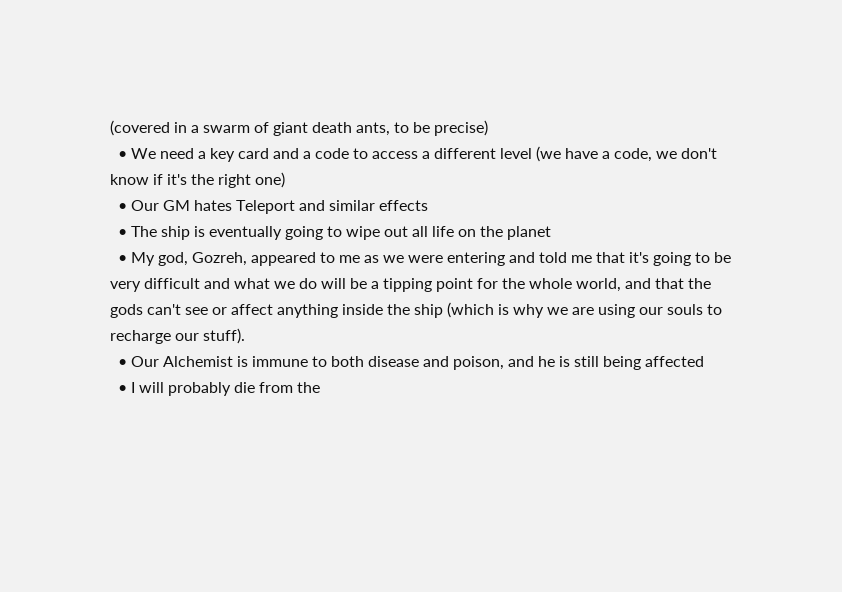(covered in a swarm of giant death ants, to be precise)
  • We need a key card and a code to access a different level (we have a code, we don't know if it's the right one)
  • Our GM hates Teleport and similar effects
  • The ship is eventually going to wipe out all life on the planet
  • My god, Gozreh, appeared to me as we were entering and told me that it's going to be very difficult and what we do will be a tipping point for the whole world, and that the gods can't see or affect anything inside the ship (which is why we are using our souls to recharge our stuff).
  • Our Alchemist is immune to both disease and poison, and he is still being affected
  • I will probably die from the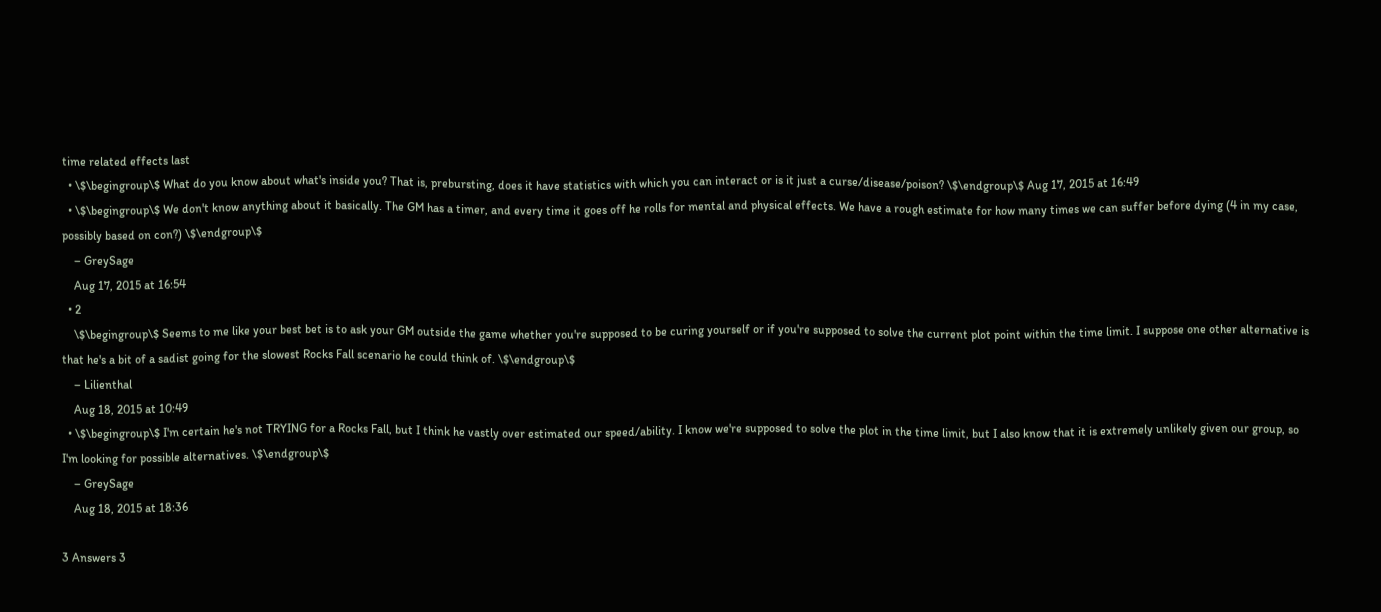time related effects last
  • \$\begingroup\$ What do you know about what's inside you? That is, prebursting, does it have statistics with which you can interact or is it just a curse/disease/poison? \$\endgroup\$ Aug 17, 2015 at 16:49
  • \$\begingroup\$ We don't know anything about it basically. The GM has a timer, and every time it goes off he rolls for mental and physical effects. We have a rough estimate for how many times we can suffer before dying (4 in my case, possibly based on con?) \$\endgroup\$
    – GreySage
    Aug 17, 2015 at 16:54
  • 2
    \$\begingroup\$ Seems to me like your best bet is to ask your GM outside the game whether you're supposed to be curing yourself or if you're supposed to solve the current plot point within the time limit. I suppose one other alternative is that he's a bit of a sadist going for the slowest Rocks Fall scenario he could think of. \$\endgroup\$
    – Lilienthal
    Aug 18, 2015 at 10:49
  • \$\begingroup\$ I'm certain he's not TRYING for a Rocks Fall, but I think he vastly over estimated our speed/ability. I know we're supposed to solve the plot in the time limit, but I also know that it is extremely unlikely given our group, so I'm looking for possible alternatives. \$\endgroup\$
    – GreySage
    Aug 18, 2015 at 18:36

3 Answers 3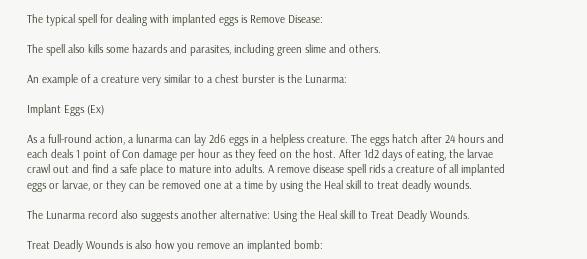The typical spell for dealing with implanted eggs is Remove Disease:

The spell also kills some hazards and parasites, including green slime and others.

An example of a creature very similar to a chest burster is the Lunarma:

Implant Eggs (Ex)

As a full-round action, a lunarma can lay 2d6 eggs in a helpless creature. The eggs hatch after 24 hours and each deals 1 point of Con damage per hour as they feed on the host. After 1d2 days of eating, the larvae crawl out and find a safe place to mature into adults. A remove disease spell rids a creature of all implanted eggs or larvae, or they can be removed one at a time by using the Heal skill to treat deadly wounds.

The Lunarma record also suggests another alternative: Using the Heal skill to Treat Deadly Wounds.

Treat Deadly Wounds is also how you remove an implanted bomb: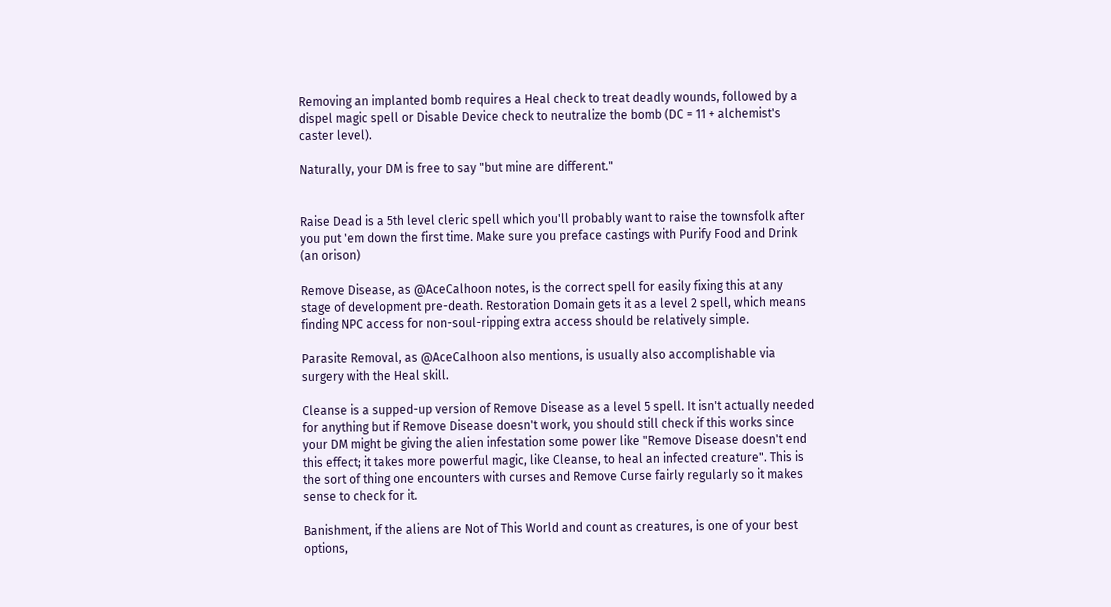Removing an implanted bomb requires a Heal check to treat deadly wounds, followed by a dispel magic spell or Disable Device check to neutralize the bomb (DC = 11 + alchemist's caster level).

Naturally, your DM is free to say "but mine are different."


Raise Dead is a 5th level cleric spell which you'll probably want to raise the townsfolk after you put 'em down the first time. Make sure you preface castings with Purify Food and Drink (an orison)

Remove Disease, as @AceCalhoon notes, is the correct spell for easily fixing this at any stage of development pre-death. Restoration Domain gets it as a level 2 spell, which means finding NPC access for non-soul-ripping extra access should be relatively simple.

Parasite Removal, as @AceCalhoon also mentions, is usually also accomplishable via surgery with the Heal skill.

Cleanse is a supped-up version of Remove Disease as a level 5 spell. It isn't actually needed for anything but if Remove Disease doesn't work, you should still check if this works since your DM might be giving the alien infestation some power like "Remove Disease doesn't end this effect; it takes more powerful magic, like Cleanse, to heal an infected creature". This is the sort of thing one encounters with curses and Remove Curse fairly regularly so it makes sense to check for it.

Banishment, if the aliens are Not of This World and count as creatures, is one of your best options,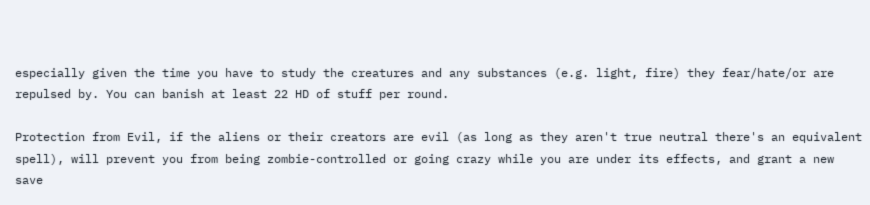especially given the time you have to study the creatures and any substances (e.g. light, fire) they fear/hate/or are repulsed by. You can banish at least 22 HD of stuff per round.

Protection from Evil, if the aliens or their creators are evil (as long as they aren't true neutral there's an equivalent spell), will prevent you from being zombie-controlled or going crazy while you are under its effects, and grant a new save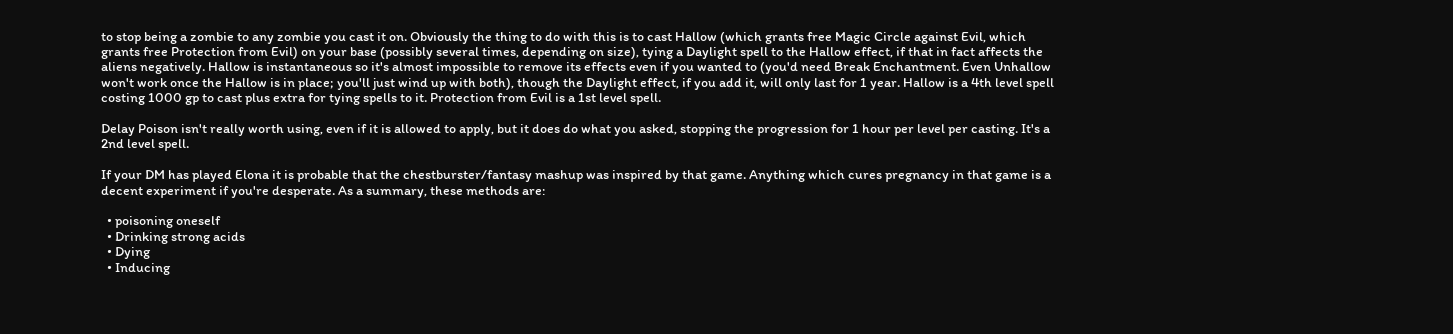to stop being a zombie to any zombie you cast it on. Obviously the thing to do with this is to cast Hallow (which grants free Magic Circle against Evil, which grants free Protection from Evil) on your base (possibly several times, depending on size), tying a Daylight spell to the Hallow effect, if that in fact affects the aliens negatively. Hallow is instantaneous so it's almost impossible to remove its effects even if you wanted to (you'd need Break Enchantment. Even Unhallow won't work once the Hallow is in place; you'll just wind up with both), though the Daylight effect, if you add it, will only last for 1 year. Hallow is a 4th level spell costing 1000 gp to cast plus extra for tying spells to it. Protection from Evil is a 1st level spell.

Delay Poison isn't really worth using, even if it is allowed to apply, but it does do what you asked, stopping the progression for 1 hour per level per casting. It's a 2nd level spell.

If your DM has played Elona it is probable that the chestburster/fantasy mashup was inspired by that game. Anything which cures pregnancy in that game is a decent experiment if you're desperate. As a summary, these methods are:

  • poisoning oneself
  • Drinking strong acids
  • Dying
  • Inducing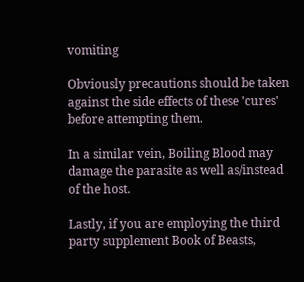vomiting

Obviously precautions should be taken against the side effects of these 'cures' before attempting them.

In a similar vein, Boiling Blood may damage the parasite as well as/instead of the host.

Lastly, if you are employing the third party supplement Book of Beasts,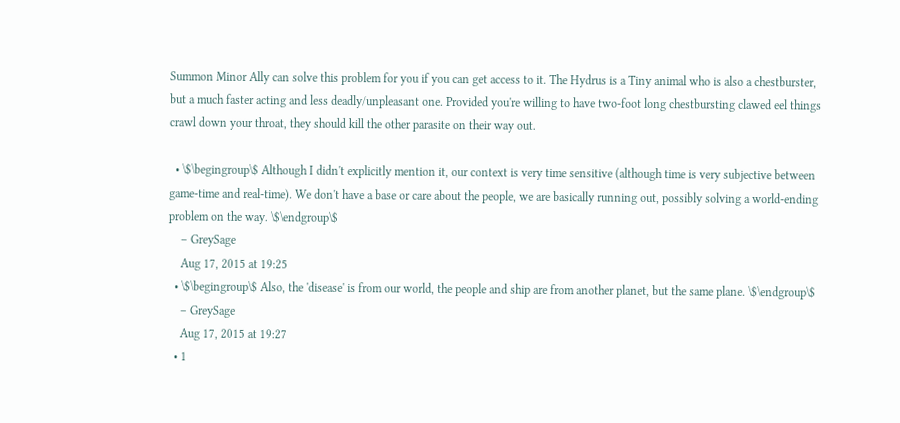Summon Minor Ally can solve this problem for you if you can get access to it. The Hydrus is a Tiny animal who is also a chestburster, but a much faster acting and less deadly/unpleasant one. Provided you're willing to have two-foot long chestbursting clawed eel things crawl down your throat, they should kill the other parasite on their way out.

  • \$\begingroup\$ Although I didn't explicitly mention it, our context is very time sensitive (although time is very subjective between game-time and real-time). We don't have a base or care about the people, we are basically running out, possibly solving a world-ending problem on the way. \$\endgroup\$
    – GreySage
    Aug 17, 2015 at 19:25
  • \$\begingroup\$ Also, the 'disease' is from our world, the people and ship are from another planet, but the same plane. \$\endgroup\$
    – GreySage
    Aug 17, 2015 at 19:27
  • 1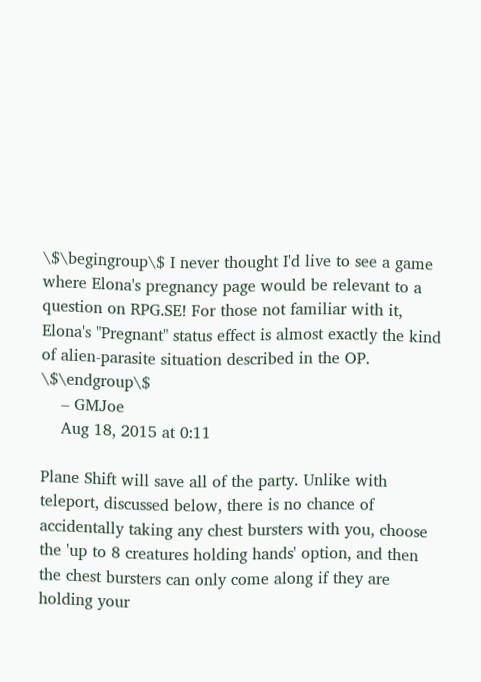\$\begingroup\$ I never thought I'd live to see a game where Elona's pregnancy page would be relevant to a question on RPG.SE! For those not familiar with it, Elona's "Pregnant" status effect is almost exactly the kind of alien-parasite situation described in the OP. \$\endgroup\$
    – GMJoe
    Aug 18, 2015 at 0:11

Plane Shift will save all of the party. Unlike with teleport, discussed below, there is no chance of accidentally taking any chest bursters with you, choose the 'up to 8 creatures holding hands' option, and then the chest bursters can only come along if they are holding your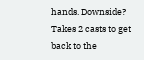hands. Downside? Takes 2 casts to get back to the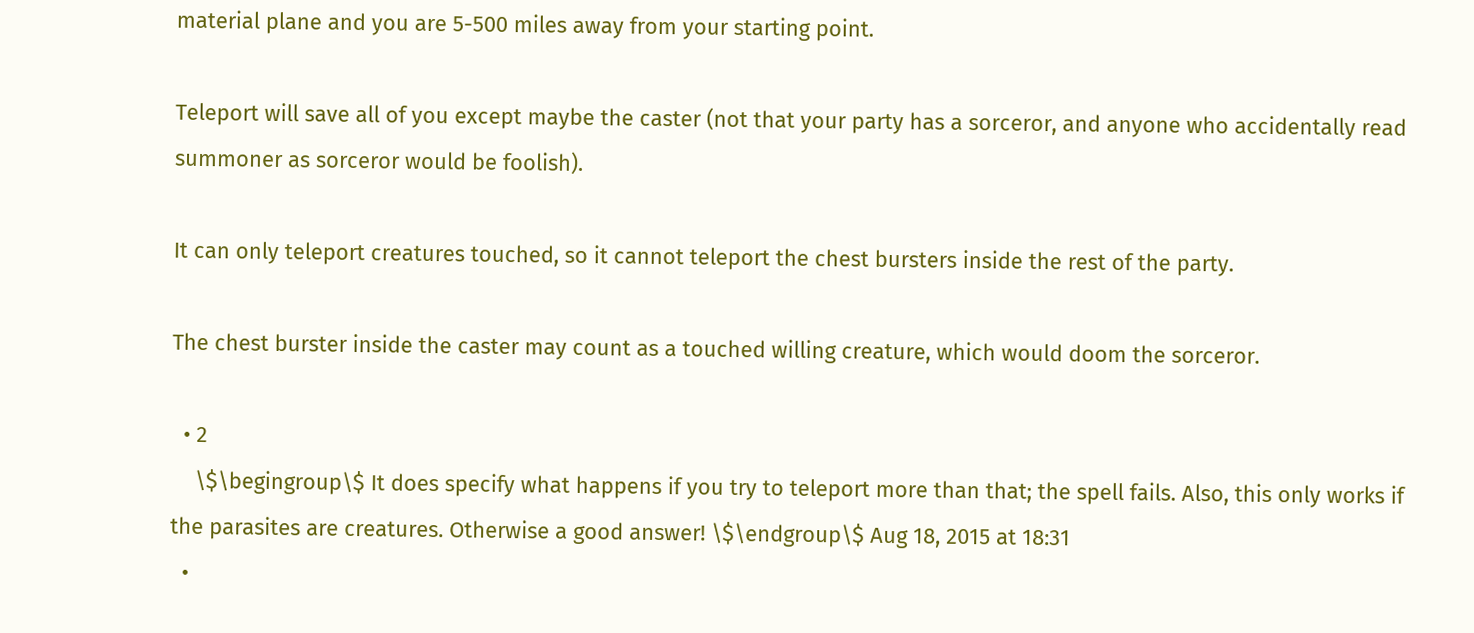material plane and you are 5-500 miles away from your starting point.

Teleport will save all of you except maybe the caster (not that your party has a sorceror, and anyone who accidentally read summoner as sorceror would be foolish).

It can only teleport creatures touched, so it cannot teleport the chest bursters inside the rest of the party.

The chest burster inside the caster may count as a touched willing creature, which would doom the sorceror.

  • 2
    \$\begingroup\$ It does specify what happens if you try to teleport more than that; the spell fails. Also, this only works if the parasites are creatures. Otherwise a good answer! \$\endgroup\$ Aug 18, 2015 at 18:31
  •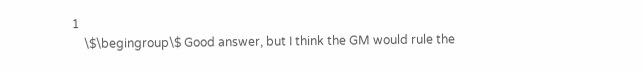1
    \$\begingroup\$ Good answer, but I think the GM would rule the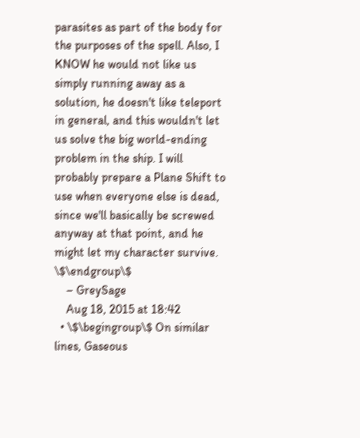parasites as part of the body for the purposes of the spell. Also, I KNOW he would not like us simply running away as a solution, he doesn't like teleport in general, and this wouldn't let us solve the big world-ending problem in the ship. I will probably prepare a Plane Shift to use when everyone else is dead, since we'll basically be screwed anyway at that point, and he might let my character survive. \$\endgroup\$
    – GreySage
    Aug 18, 2015 at 18:42
  • \$\begingroup\$ On similar lines, Gaseous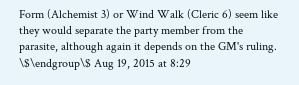Form (Alchemist 3) or Wind Walk (Cleric 6) seem like they would separate the party member from the parasite, although again it depends on the GM's ruling. \$\endgroup\$ Aug 19, 2015 at 8:29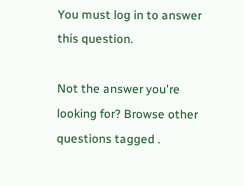You must log in to answer this question.

Not the answer you're looking for? Browse other questions tagged .